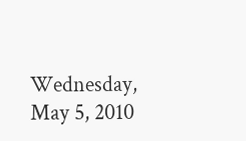Wednesday, May 5, 2010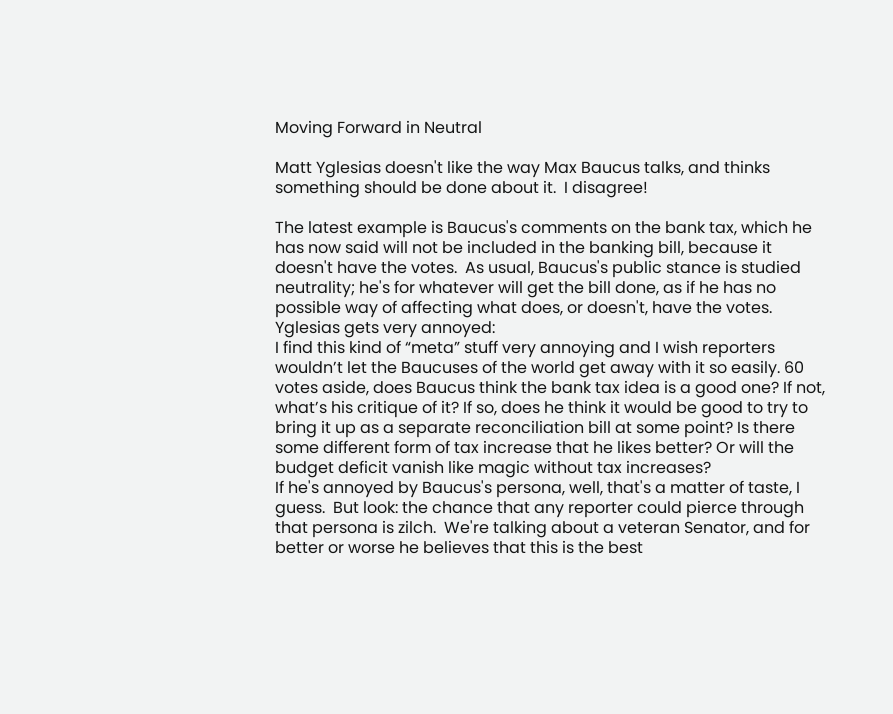Moving Forward in Neutral

Matt Yglesias doesn't like the way Max Baucus talks, and thinks something should be done about it.  I disagree!

The latest example is Baucus's comments on the bank tax, which he has now said will not be included in the banking bill, because it doesn't have the votes.  As usual, Baucus's public stance is studied neutrality; he's for whatever will get the bill done, as if he has no possible way of affecting what does, or doesn't, have the votes.  Yglesias gets very annoyed:
I find this kind of “meta” stuff very annoying and I wish reporters wouldn’t let the Baucuses of the world get away with it so easily. 60 votes aside, does Baucus think the bank tax idea is a good one? If not, what’s his critique of it? If so, does he think it would be good to try to bring it up as a separate reconciliation bill at some point? Is there some different form of tax increase that he likes better? Or will the budget deficit vanish like magic without tax increases?
If he's annoyed by Baucus's persona, well, that's a matter of taste, I guess.  But look: the chance that any reporter could pierce through that persona is zilch.  We're talking about a veteran Senator, and for better or worse he believes that this is the best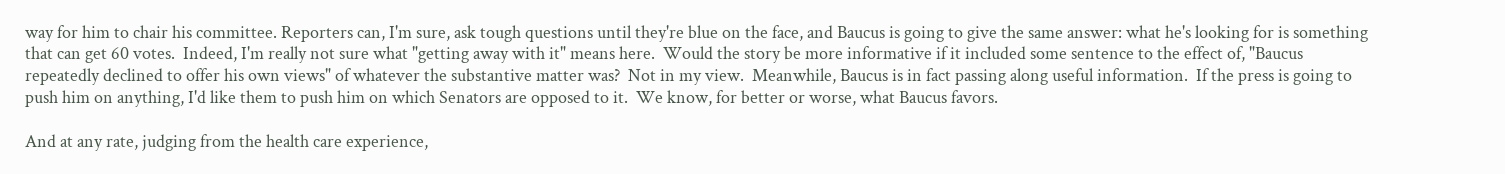way for him to chair his committee. Reporters can, I'm sure, ask tough questions until they're blue on the face, and Baucus is going to give the same answer: what he's looking for is something that can get 60 votes.  Indeed, I'm really not sure what "getting away with it" means here.  Would the story be more informative if it included some sentence to the effect of, "Baucus repeatedly declined to offer his own views" of whatever the substantive matter was?  Not in my view.  Meanwhile, Baucus is in fact passing along useful information.  If the press is going to push him on anything, I'd like them to push him on which Senators are opposed to it.  We know, for better or worse, what Baucus favors.

And at any rate, judging from the health care experience,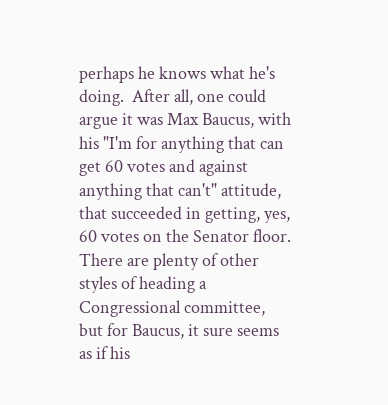perhaps he knows what he's doing.  After all, one could argue it was Max Baucus, with his "I'm for anything that can get 60 votes and against anything that can't" attitude, that succeeded in getting, yes, 60 votes on the Senator floor.  There are plenty of other styles of heading a Congressional committee, but for Baucus, it sure seems as if his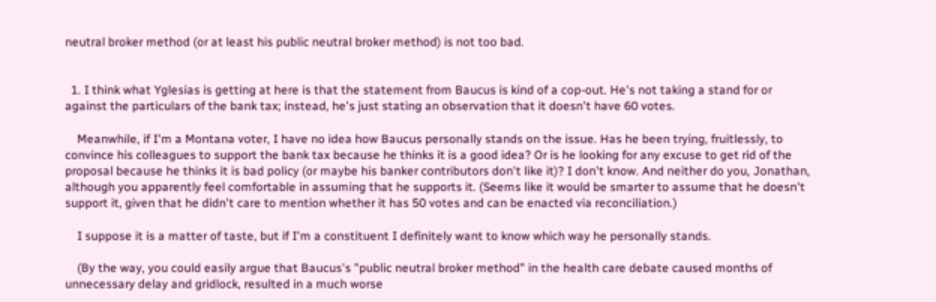neutral broker method (or at least his public neutral broker method) is not too bad.


  1. I think what Yglesias is getting at here is that the statement from Baucus is kind of a cop-out. He's not taking a stand for or against the particulars of the bank tax; instead, he's just stating an observation that it doesn't have 60 votes.

    Meanwhile, if I'm a Montana voter, I have no idea how Baucus personally stands on the issue. Has he been trying, fruitlessly, to convince his colleagues to support the bank tax because he thinks it is a good idea? Or is he looking for any excuse to get rid of the proposal because he thinks it is bad policy (or maybe his banker contributors don't like it)? I don't know. And neither do you, Jonathan, although you apparently feel comfortable in assuming that he supports it. (Seems like it would be smarter to assume that he doesn't support it, given that he didn't care to mention whether it has 50 votes and can be enacted via reconciliation.)

    I suppose it is a matter of taste, but if I'm a constituent I definitely want to know which way he personally stands.

    (By the way, you could easily argue that Baucus's "public neutral broker method" in the health care debate caused months of unnecessary delay and gridlock, resulted in a much worse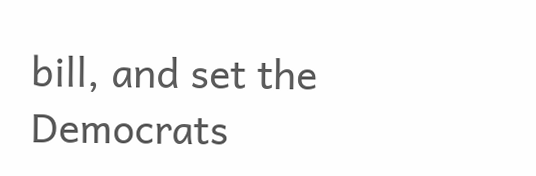bill, and set the Democrats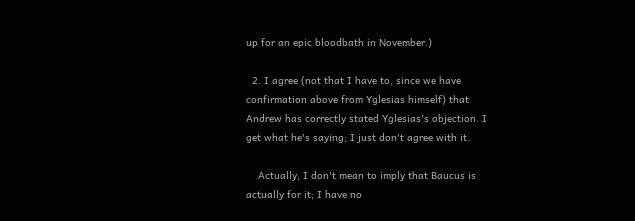up for an epic bloodbath in November.)

  2. I agree (not that I have to, since we have confirmation above from Yglesias himself) that Andrew has correctly stated Yglesias's objection. I get what he's saying; I just don't agree with it.

    Actually, I don't mean to imply that Baucus is actually for it; I have no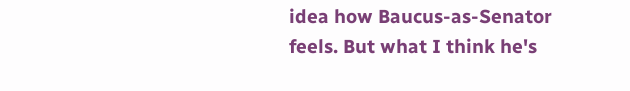idea how Baucus-as-Senator feels. But what I think he's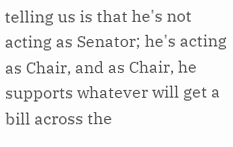telling us is that he's not acting as Senator; he's acting as Chair, and as Chair, he supports whatever will get a bill across the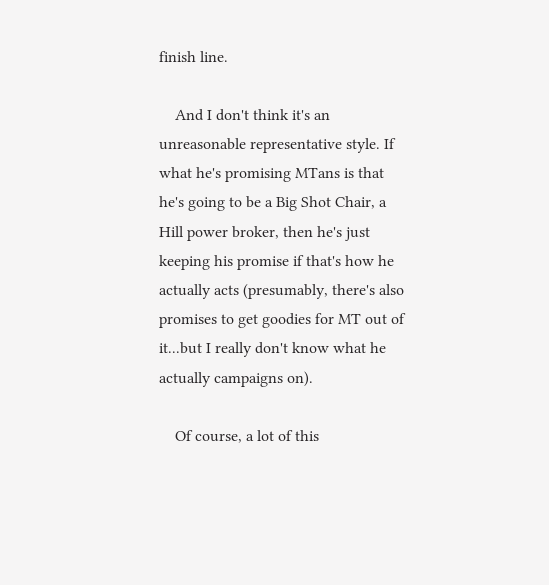finish line.

    And I don't think it's an unreasonable representative style. If what he's promising MTans is that he's going to be a Big Shot Chair, a Hill power broker, then he's just keeping his promise if that's how he actually acts (presumably, there's also promises to get goodies for MT out of it...but I really don't know what he actually campaigns on).

    Of course, a lot of this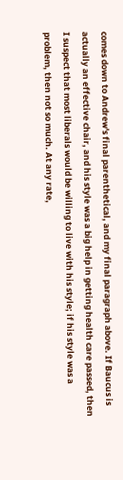comes down to Andrew's final parenthetical, and my final paragraph above. If Baucus is actually an effective chair, and his style was a big help in getting health care passed, then I suspect that most liberals would be willing to live with his style; if his style was a problem, then not so much. At any rate,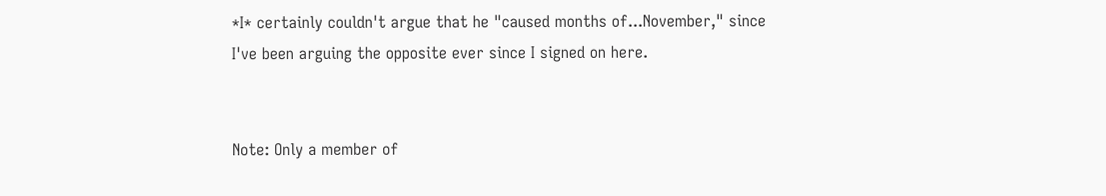*I* certainly couldn't argue that he "caused months of...November," since I've been arguing the opposite ever since I signed on here.


Note: Only a member of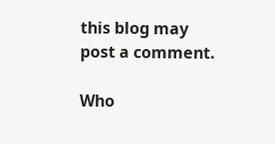this blog may post a comment.

Who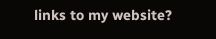links to my website?